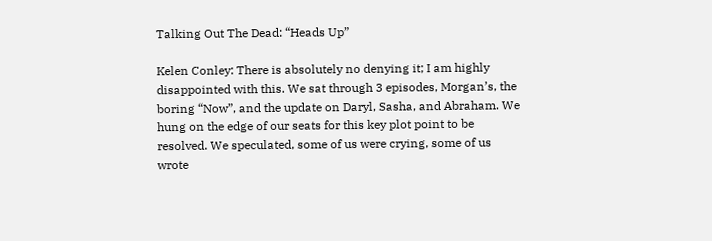Talking Out The Dead: “Heads Up”

Kelen Conley: There is absolutely no denying it; I am highly disappointed with this. We sat through 3 episodes, Morgan’s, the boring “Now”, and the update on Daryl, Sasha, and Abraham. We hung on the edge of our seats for this key plot point to be resolved. We speculated, some of us were crying, some of us wrote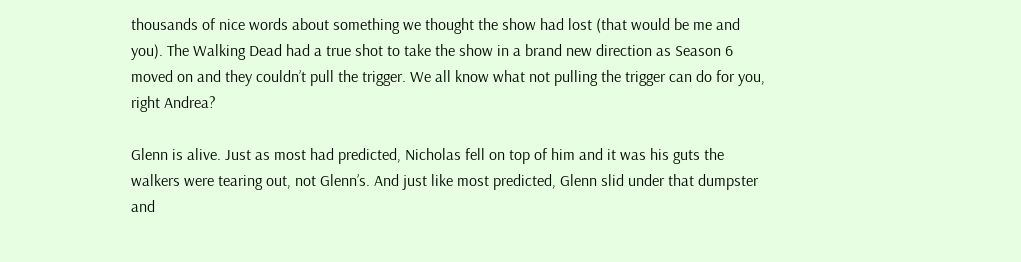thousands of nice words about something we thought the show had lost (that would be me and you). The Walking Dead had a true shot to take the show in a brand new direction as Season 6 moved on and they couldn’t pull the trigger. We all know what not pulling the trigger can do for you, right Andrea?

Glenn is alive. Just as most had predicted, Nicholas fell on top of him and it was his guts the walkers were tearing out, not Glenn’s. And just like most predicted, Glenn slid under that dumpster and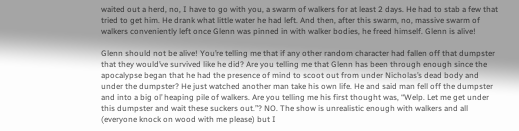waited out a herd, no, I have to go with you, a swarm of walkers for at least 2 days. He had to stab a few that tried to get him. He drank what little water he had left. And then, after this swarm, no, massive swarm of walkers conveniently left once Glenn was pinned in with walker bodies, he freed himself. Glenn is alive!

Glenn should not be alive! You’re telling me that if any other random character had fallen off that dumpster that they would’ve survived like he did? Are you telling me that Glenn has been through enough since the apocalypse began that he had the presence of mind to scoot out from under Nicholas’s dead body and under the dumpster? He just watched another man take his own life. He and said man fell off the dumpster and into a big ol’ heaping pile of walkers. Are you telling me his first thought was, “Welp. Let me get under this dumpster and wait these suckers out.”? NO. The show is unrealistic enough with walkers and all (everyone knock on wood with me please) but I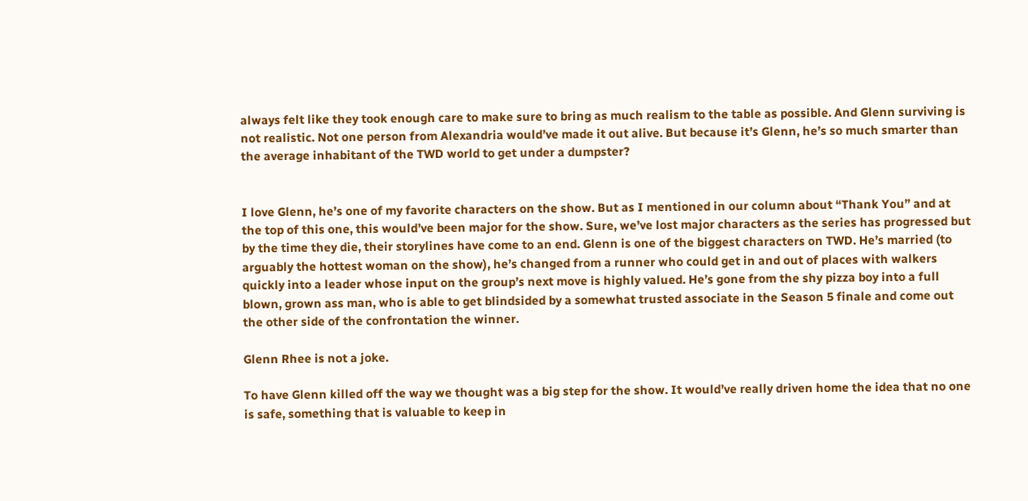always felt like they took enough care to make sure to bring as much realism to the table as possible. And Glenn surviving is not realistic. Not one person from Alexandria would’ve made it out alive. But because it’s Glenn, he’s so much smarter than the average inhabitant of the TWD world to get under a dumpster?


I love Glenn, he’s one of my favorite characters on the show. But as I mentioned in our column about “Thank You” and at the top of this one, this would’ve been major for the show. Sure, we’ve lost major characters as the series has progressed but by the time they die, their storylines have come to an end. Glenn is one of the biggest characters on TWD. He’s married (to arguably the hottest woman on the show), he’s changed from a runner who could get in and out of places with walkers quickly into a leader whose input on the group’s next move is highly valued. He’s gone from the shy pizza boy into a full blown, grown ass man, who is able to get blindsided by a somewhat trusted associate in the Season 5 finale and come out the other side of the confrontation the winner.

Glenn Rhee is not a joke.

To have Glenn killed off the way we thought was a big step for the show. It would’ve really driven home the idea that no one is safe, something that is valuable to keep in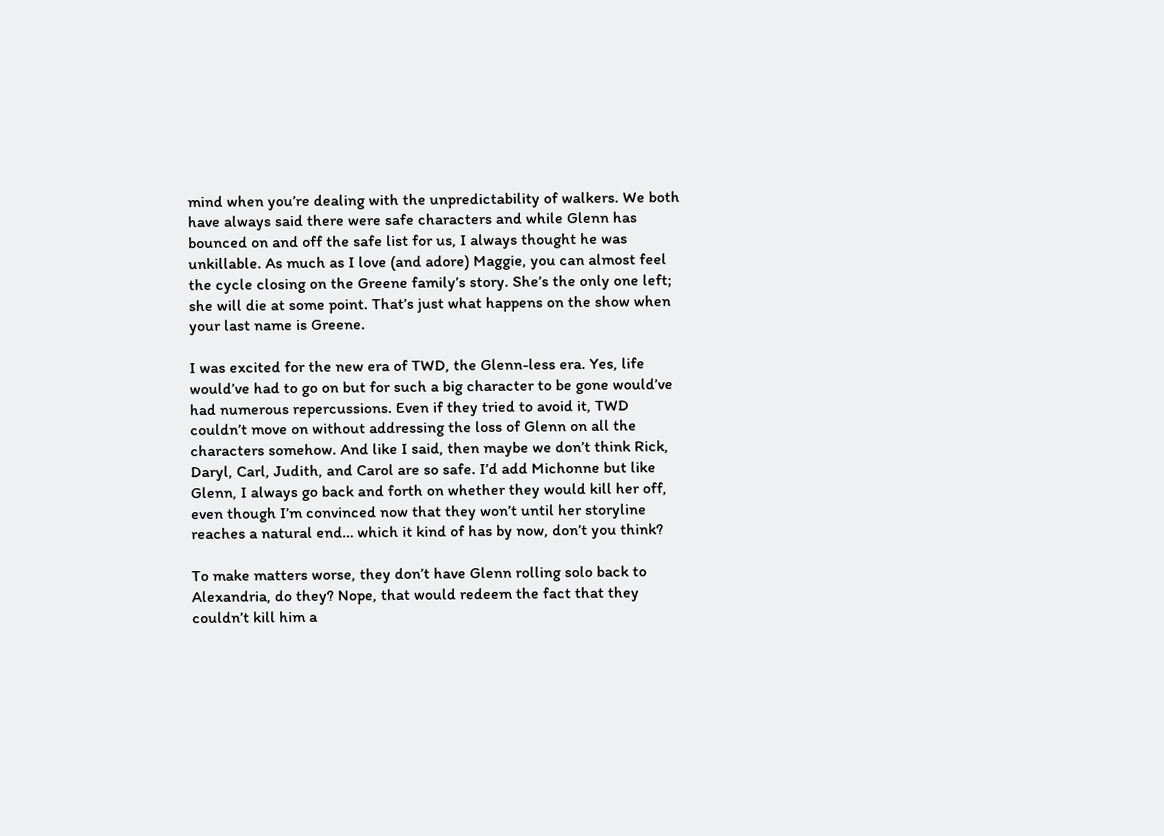mind when you’re dealing with the unpredictability of walkers. We both have always said there were safe characters and while Glenn has bounced on and off the safe list for us, I always thought he was unkillable. As much as I love (and adore) Maggie, you can almost feel the cycle closing on the Greene family’s story. She’s the only one left; she will die at some point. That’s just what happens on the show when your last name is Greene.

I was excited for the new era of TWD, the Glenn-less era. Yes, life would’ve had to go on but for such a big character to be gone would’ve had numerous repercussions. Even if they tried to avoid it, TWD couldn’t move on without addressing the loss of Glenn on all the characters somehow. And like I said, then maybe we don’t think Rick, Daryl, Carl, Judith, and Carol are so safe. I’d add Michonne but like Glenn, I always go back and forth on whether they would kill her off, even though I’m convinced now that they won’t until her storyline reaches a natural end… which it kind of has by now, don’t you think?

To make matters worse, they don’t have Glenn rolling solo back to Alexandria, do they? Nope, that would redeem the fact that they couldn’t kill him a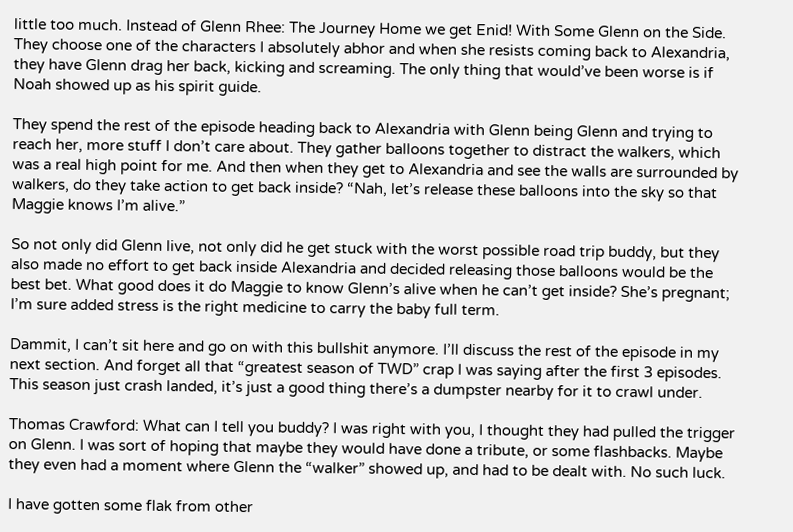little too much. Instead of Glenn Rhee: The Journey Home we get Enid! With Some Glenn on the Side. They choose one of the characters I absolutely abhor and when she resists coming back to Alexandria, they have Glenn drag her back, kicking and screaming. The only thing that would’ve been worse is if Noah showed up as his spirit guide.

They spend the rest of the episode heading back to Alexandria with Glenn being Glenn and trying to reach her, more stuff I don’t care about. They gather balloons together to distract the walkers, which was a real high point for me. And then when they get to Alexandria and see the walls are surrounded by walkers, do they take action to get back inside? “Nah, let’s release these balloons into the sky so that Maggie knows I’m alive.”

So not only did Glenn live, not only did he get stuck with the worst possible road trip buddy, but they also made no effort to get back inside Alexandria and decided releasing those balloons would be the best bet. What good does it do Maggie to know Glenn’s alive when he can’t get inside? She’s pregnant; I’m sure added stress is the right medicine to carry the baby full term.

Dammit, I can’t sit here and go on with this bullshit anymore. I’ll discuss the rest of the episode in my next section. And forget all that “greatest season of TWD” crap I was saying after the first 3 episodes. This season just crash landed, it’s just a good thing there’s a dumpster nearby for it to crawl under.

Thomas Crawford: What can I tell you buddy? I was right with you, I thought they had pulled the trigger on Glenn. I was sort of hoping that maybe they would have done a tribute, or some flashbacks. Maybe they even had a moment where Glenn the “walker” showed up, and had to be dealt with. No such luck.

I have gotten some flak from other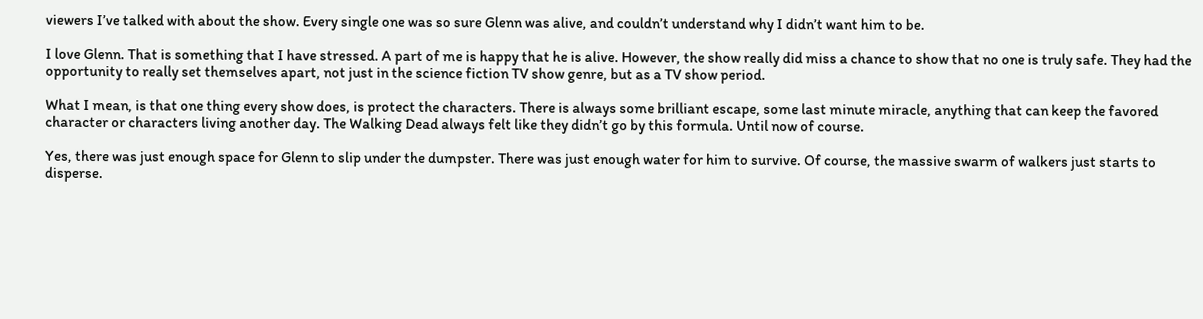viewers I’ve talked with about the show. Every single one was so sure Glenn was alive, and couldn’t understand why I didn’t want him to be.

I love Glenn. That is something that I have stressed. A part of me is happy that he is alive. However, the show really did miss a chance to show that no one is truly safe. They had the opportunity to really set themselves apart, not just in the science fiction TV show genre, but as a TV show period.

What I mean, is that one thing every show does, is protect the characters. There is always some brilliant escape, some last minute miracle, anything that can keep the favored character or characters living another day. The Walking Dead always felt like they didn’t go by this formula. Until now of course.

Yes, there was just enough space for Glenn to slip under the dumpster. There was just enough water for him to survive. Of course, the massive swarm of walkers just starts to disperse.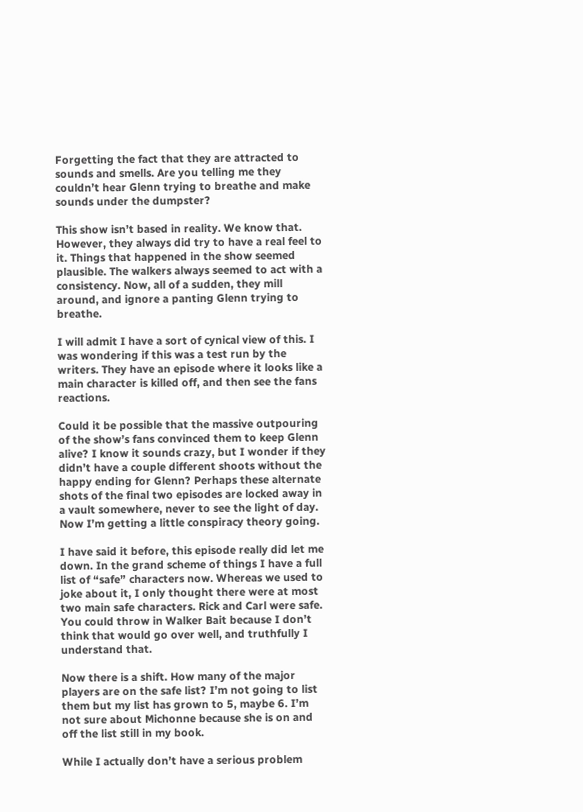Forgetting the fact that they are attracted to sounds and smells. Are you telling me they couldn’t hear Glenn trying to breathe and make sounds under the dumpster?

This show isn’t based in reality. We know that. However, they always did try to have a real feel to it. Things that happened in the show seemed plausible. The walkers always seemed to act with a consistency. Now, all of a sudden, they mill around, and ignore a panting Glenn trying to breathe.

I will admit I have a sort of cynical view of this. I was wondering if this was a test run by the writers. They have an episode where it looks like a main character is killed off, and then see the fans reactions.

Could it be possible that the massive outpouring of the show’s fans convinced them to keep Glenn alive? I know it sounds crazy, but I wonder if they didn’t have a couple different shoots without the happy ending for Glenn? Perhaps these alternate shots of the final two episodes are locked away in a vault somewhere, never to see the light of day. Now I’m getting a little conspiracy theory going.

I have said it before, this episode really did let me down. In the grand scheme of things I have a full list of “safe” characters now. Whereas we used to joke about it, I only thought there were at most two main safe characters. Rick and Carl were safe. You could throw in Walker Bait because I don’t think that would go over well, and truthfully I understand that.

Now there is a shift. How many of the major players are on the safe list? I’m not going to list them but my list has grown to 5, maybe 6. I’m not sure about Michonne because she is on and off the list still in my book.

While I actually don’t have a serious problem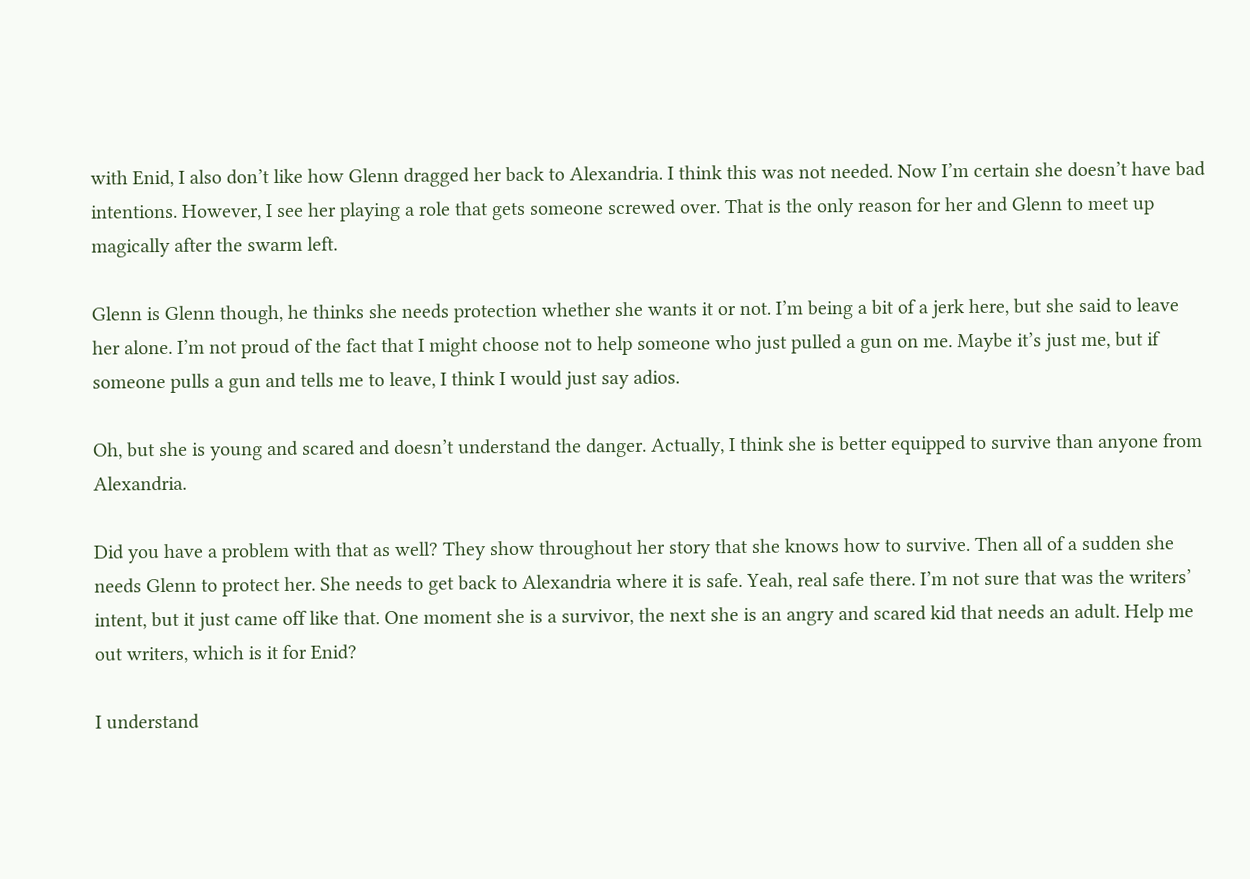with Enid, I also don’t like how Glenn dragged her back to Alexandria. I think this was not needed. Now I’m certain she doesn’t have bad intentions. However, I see her playing a role that gets someone screwed over. That is the only reason for her and Glenn to meet up magically after the swarm left.

Glenn is Glenn though, he thinks she needs protection whether she wants it or not. I’m being a bit of a jerk here, but she said to leave her alone. I’m not proud of the fact that I might choose not to help someone who just pulled a gun on me. Maybe it’s just me, but if someone pulls a gun and tells me to leave, I think I would just say adios.

Oh, but she is young and scared and doesn’t understand the danger. Actually, I think she is better equipped to survive than anyone from Alexandria.

Did you have a problem with that as well? They show throughout her story that she knows how to survive. Then all of a sudden she needs Glenn to protect her. She needs to get back to Alexandria where it is safe. Yeah, real safe there. I’m not sure that was the writers’ intent, but it just came off like that. One moment she is a survivor, the next she is an angry and scared kid that needs an adult. Help me out writers, which is it for Enid?

I understand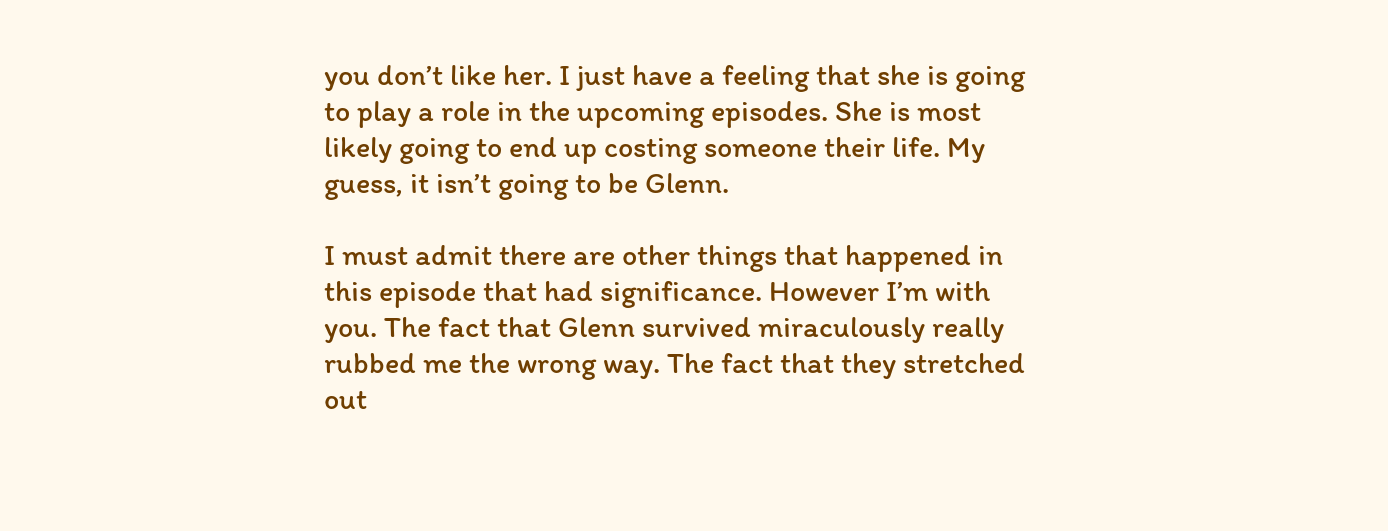you don’t like her. I just have a feeling that she is going to play a role in the upcoming episodes. She is most likely going to end up costing someone their life. My guess, it isn’t going to be Glenn.

I must admit there are other things that happened in this episode that had significance. However I’m with you. The fact that Glenn survived miraculously really rubbed me the wrong way. The fact that they stretched out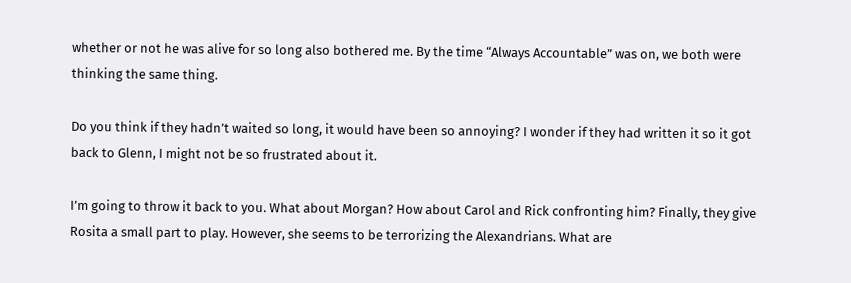whether or not he was alive for so long also bothered me. By the time “Always Accountable” was on, we both were thinking the same thing.

Do you think if they hadn’t waited so long, it would have been so annoying? I wonder if they had written it so it got back to Glenn, I might not be so frustrated about it.

I’m going to throw it back to you. What about Morgan? How about Carol and Rick confronting him? Finally, they give Rosita a small part to play. However, she seems to be terrorizing the Alexandrians. What are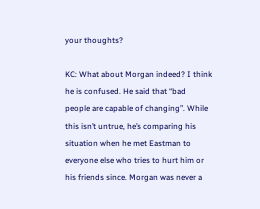your thoughts?

KC: What about Morgan indeed? I think he is confused. He said that “bad people are capable of changing”. While this isn’t untrue, he’s comparing his situation when he met Eastman to everyone else who tries to hurt him or his friends since. Morgan was never a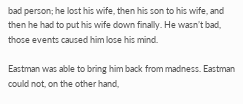bad person; he lost his wife, then his son to his wife, and then he had to put his wife down finally. He wasn’t bad, those events caused him lose his mind.

Eastman was able to bring him back from madness. Eastman could not, on the other hand,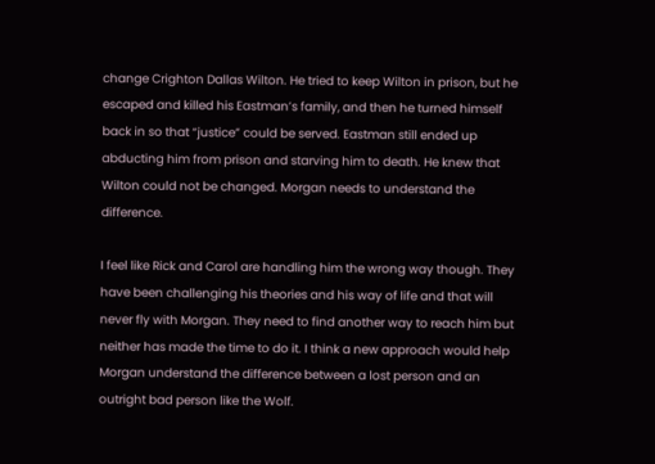change Crighton Dallas Wilton. He tried to keep Wilton in prison, but he escaped and killed his Eastman’s family, and then he turned himself back in so that “justice” could be served. Eastman still ended up abducting him from prison and starving him to death. He knew that Wilton could not be changed. Morgan needs to understand the difference.

I feel like Rick and Carol are handling him the wrong way though. They have been challenging his theories and his way of life and that will never fly with Morgan. They need to find another way to reach him but neither has made the time to do it. I think a new approach would help Morgan understand the difference between a lost person and an outright bad person like the Wolf.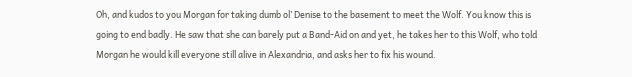Oh, and kudos to you Morgan for taking dumb ol’ Denise to the basement to meet the Wolf. You know this is going to end badly. He saw that she can barely put a Band-Aid on and yet, he takes her to this Wolf, who told Morgan he would kill everyone still alive in Alexandria, and asks her to fix his wound.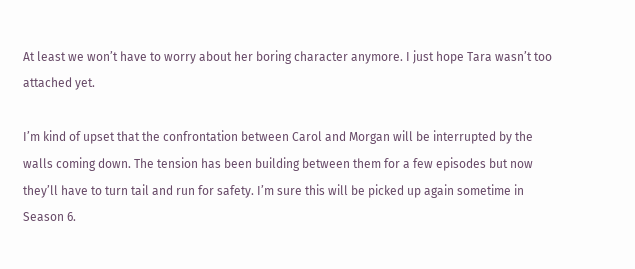At least we won’t have to worry about her boring character anymore. I just hope Tara wasn’t too attached yet.

I’m kind of upset that the confrontation between Carol and Morgan will be interrupted by the walls coming down. The tension has been building between them for a few episodes but now they’ll have to turn tail and run for safety. I’m sure this will be picked up again sometime in Season 6.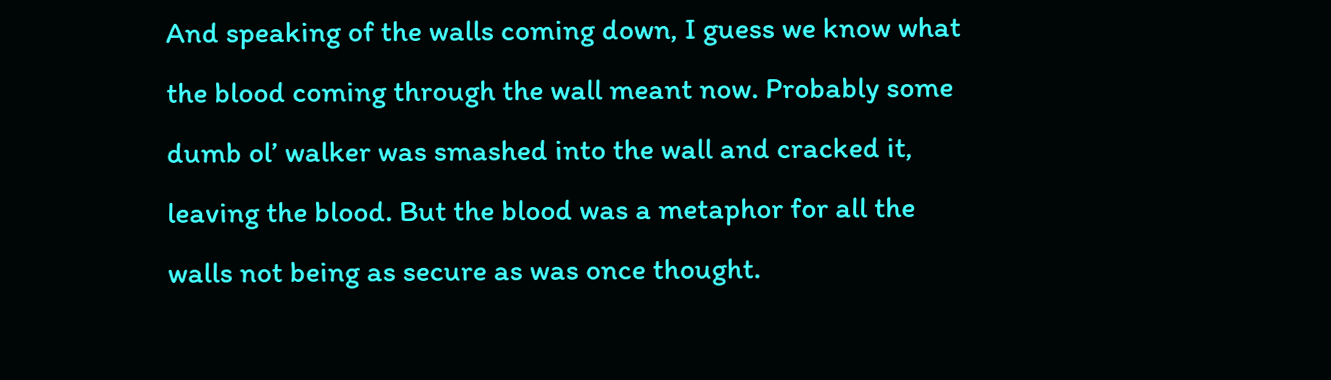And speaking of the walls coming down, I guess we know what the blood coming through the wall meant now. Probably some dumb ol’ walker was smashed into the wall and cracked it, leaving the blood. But the blood was a metaphor for all the walls not being as secure as was once thought.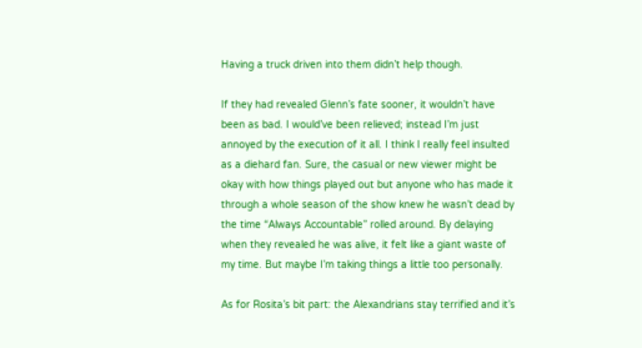Having a truck driven into them didn’t help though.

If they had revealed Glenn’s fate sooner, it wouldn’t have been as bad. I would’ve been relieved; instead I’m just annoyed by the execution of it all. I think I really feel insulted as a diehard fan. Sure, the casual or new viewer might be okay with how things played out but anyone who has made it through a whole season of the show knew he wasn’t dead by the time “Always Accountable” rolled around. By delaying when they revealed he was alive, it felt like a giant waste of my time. But maybe I’m taking things a little too personally.

As for Rosita’s bit part: the Alexandrians stay terrified and it’s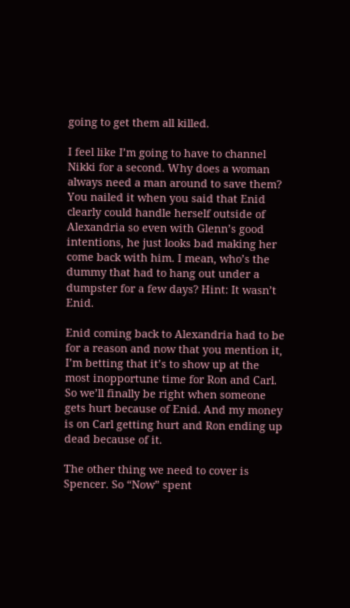going to get them all killed.

I feel like I’m going to have to channel Nikki for a second. Why does a woman always need a man around to save them? You nailed it when you said that Enid clearly could handle herself outside of Alexandria so even with Glenn’s good intentions, he just looks bad making her come back with him. I mean, who’s the dummy that had to hang out under a dumpster for a few days? Hint: It wasn’t Enid.

Enid coming back to Alexandria had to be for a reason and now that you mention it, I’m betting that it’s to show up at the most inopportune time for Ron and Carl. So we’ll finally be right when someone gets hurt because of Enid. And my money is on Carl getting hurt and Ron ending up dead because of it.

The other thing we need to cover is Spencer. So “Now” spent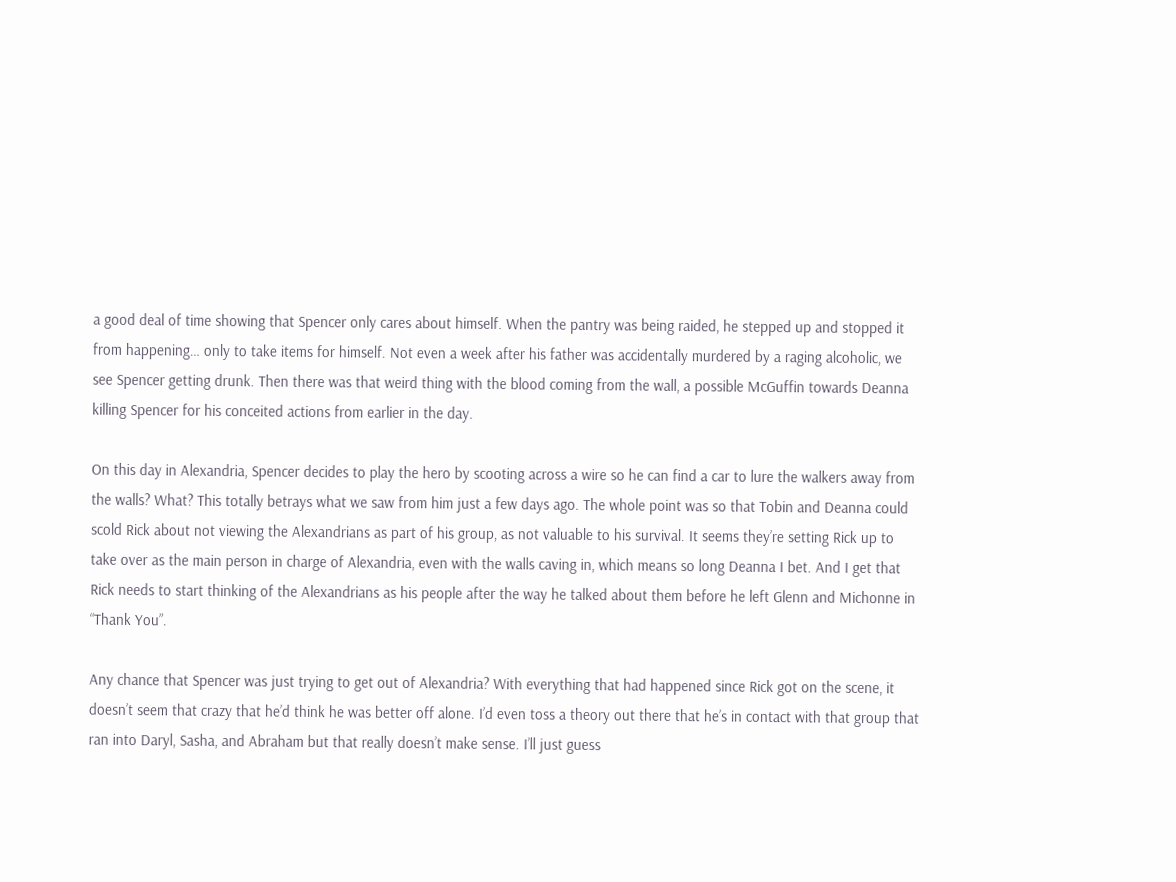a good deal of time showing that Spencer only cares about himself. When the pantry was being raided, he stepped up and stopped it from happening… only to take items for himself. Not even a week after his father was accidentally murdered by a raging alcoholic, we see Spencer getting drunk. Then there was that weird thing with the blood coming from the wall, a possible McGuffin towards Deanna killing Spencer for his conceited actions from earlier in the day.

On this day in Alexandria, Spencer decides to play the hero by scooting across a wire so he can find a car to lure the walkers away from the walls? What? This totally betrays what we saw from him just a few days ago. The whole point was so that Tobin and Deanna could scold Rick about not viewing the Alexandrians as part of his group, as not valuable to his survival. It seems they’re setting Rick up to take over as the main person in charge of Alexandria, even with the walls caving in, which means so long Deanna I bet. And I get that Rick needs to start thinking of the Alexandrians as his people after the way he talked about them before he left Glenn and Michonne in “Thank You”.

Any chance that Spencer was just trying to get out of Alexandria? With everything that had happened since Rick got on the scene, it doesn’t seem that crazy that he’d think he was better off alone. I’d even toss a theory out there that he’s in contact with that group that ran into Daryl, Sasha, and Abraham but that really doesn’t make sense. I’ll just guess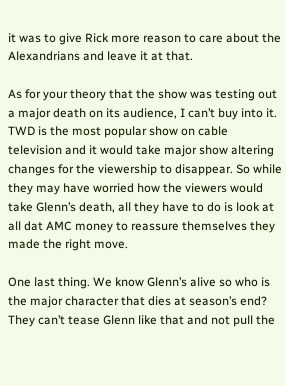it was to give Rick more reason to care about the Alexandrians and leave it at that.

As for your theory that the show was testing out a major death on its audience, I can’t buy into it. TWD is the most popular show on cable television and it would take major show altering changes for the viewership to disappear. So while they may have worried how the viewers would take Glenn’s death, all they have to do is look at all dat AMC money to reassure themselves they made the right move.

One last thing. We know Glenn’s alive so who is the major character that dies at season’s end? They can’t tease Glenn like that and not pull the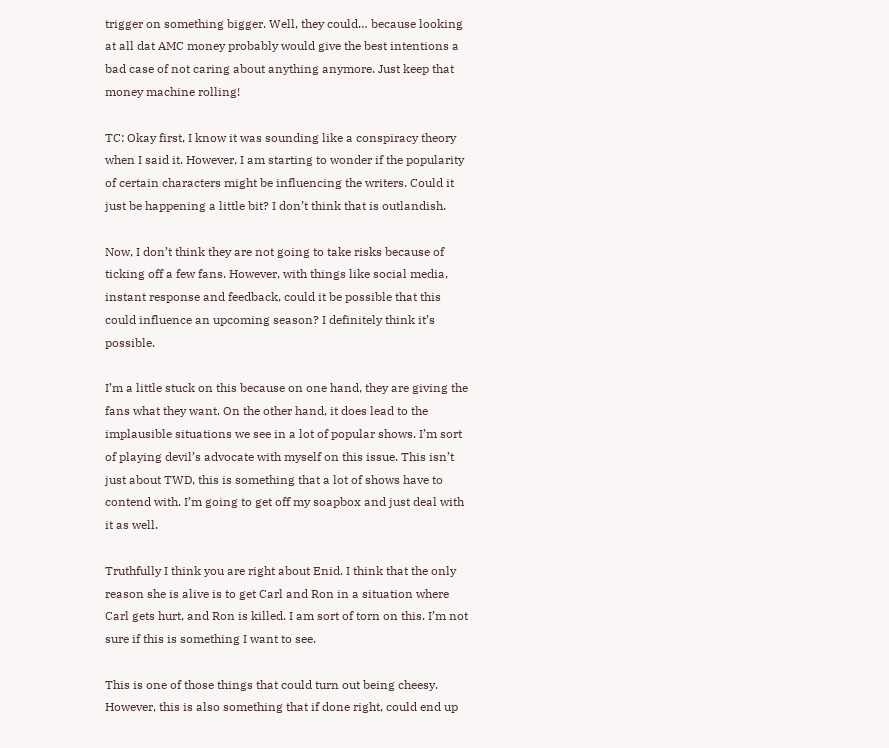trigger on something bigger. Well, they could… because looking at all dat AMC money probably would give the best intentions a bad case of not caring about anything anymore. Just keep that money machine rolling!

TC: Okay first, I know it was sounding like a conspiracy theory when I said it. However, I am starting to wonder if the popularity of certain characters might be influencing the writers. Could it just be happening a little bit? I don’t think that is outlandish.

Now, I don’t think they are not going to take risks because of ticking off a few fans. However, with things like social media, instant response and feedback, could it be possible that this could influence an upcoming season? I definitely think it’s possible.

I’m a little stuck on this because on one hand, they are giving the fans what they want. On the other hand, it does lead to the implausible situations we see in a lot of popular shows. I’m sort of playing devil’s advocate with myself on this issue. This isn’t just about TWD, this is something that a lot of shows have to contend with. I’m going to get off my soapbox and just deal with it as well.

Truthfully I think you are right about Enid. I think that the only reason she is alive is to get Carl and Ron in a situation where Carl gets hurt, and Ron is killed. I am sort of torn on this. I’m not sure if this is something I want to see.

This is one of those things that could turn out being cheesy. However, this is also something that if done right, could end up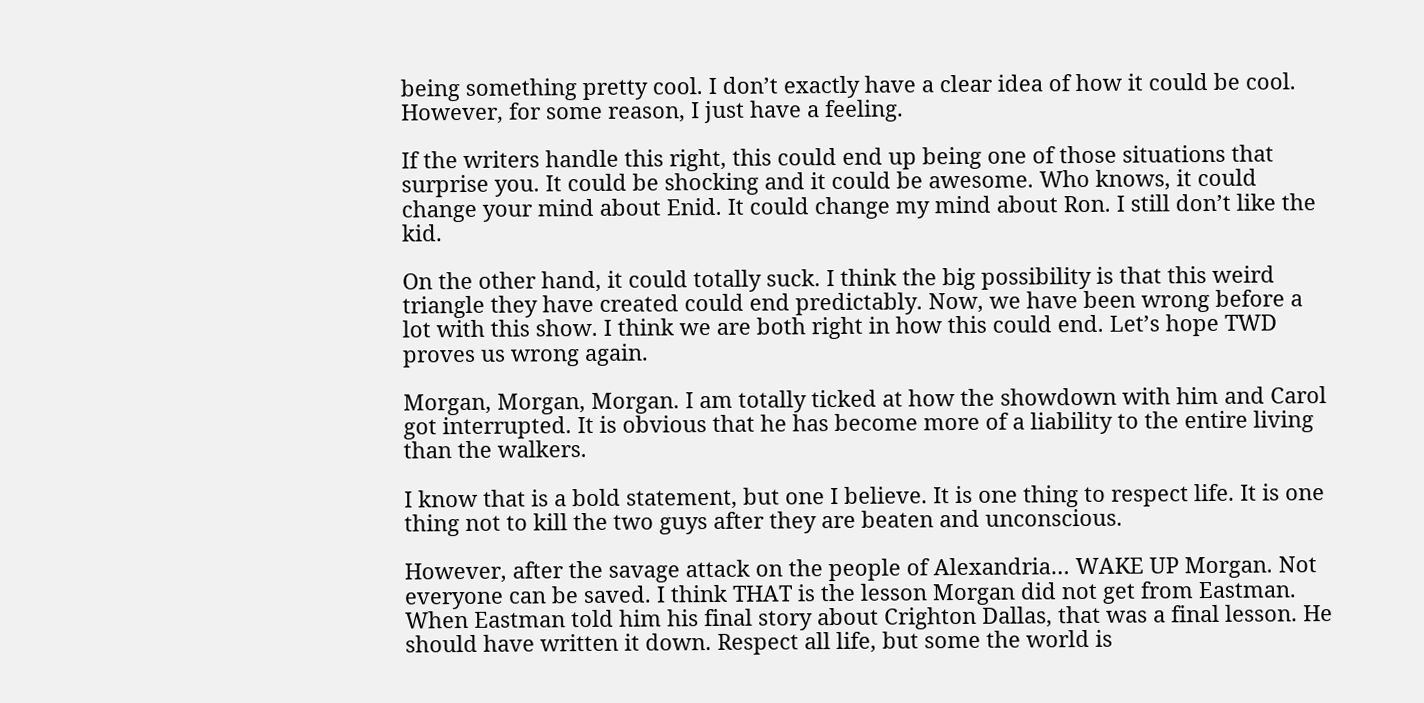being something pretty cool. I don’t exactly have a clear idea of how it could be cool. However, for some reason, I just have a feeling.

If the writers handle this right, this could end up being one of those situations that surprise you. It could be shocking and it could be awesome. Who knows, it could change your mind about Enid. It could change my mind about Ron. I still don’t like the kid.

On the other hand, it could totally suck. I think the big possibility is that this weird triangle they have created could end predictably. Now, we have been wrong before a lot with this show. I think we are both right in how this could end. Let’s hope TWD proves us wrong again.

Morgan, Morgan, Morgan. I am totally ticked at how the showdown with him and Carol got interrupted. It is obvious that he has become more of a liability to the entire living than the walkers.

I know that is a bold statement, but one I believe. It is one thing to respect life. It is one thing not to kill the two guys after they are beaten and unconscious.

However, after the savage attack on the people of Alexandria… WAKE UP Morgan. Not everyone can be saved. I think THAT is the lesson Morgan did not get from Eastman. When Eastman told him his final story about Crighton Dallas, that was a final lesson. He should have written it down. Respect all life, but some the world is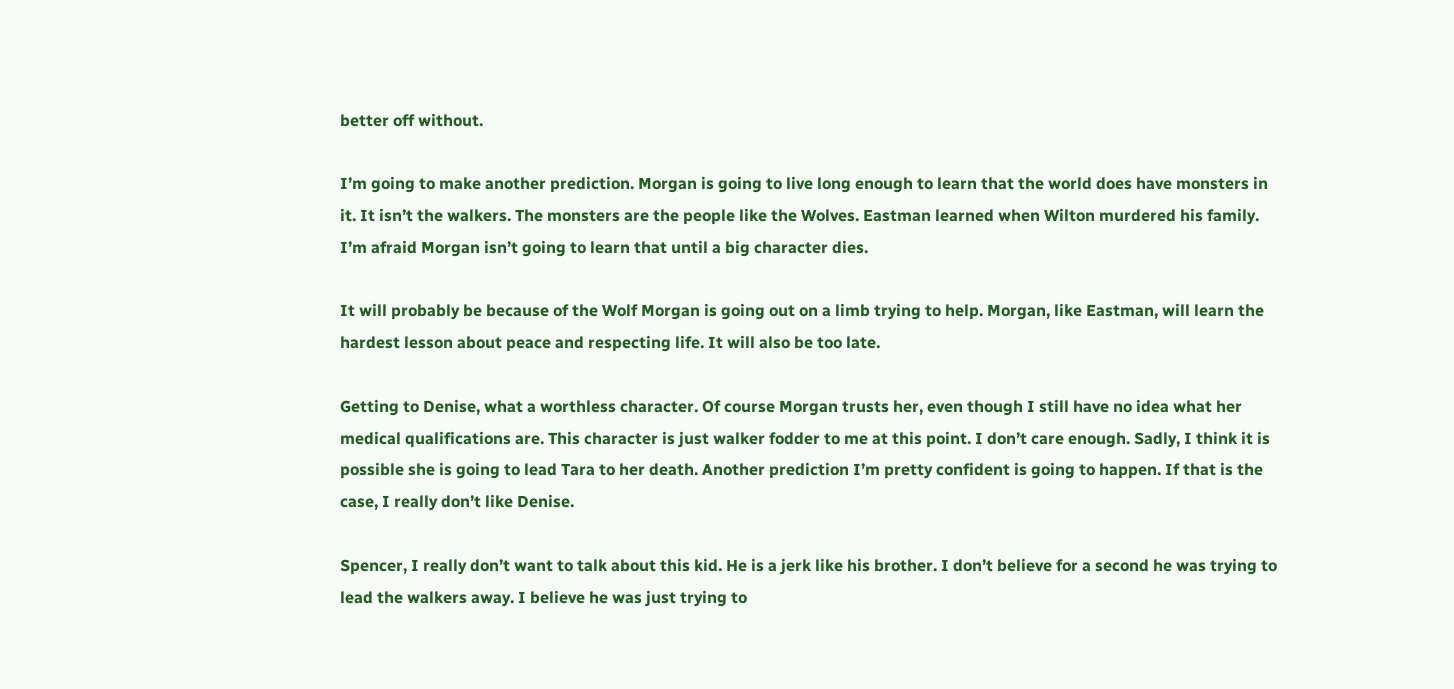better off without.

I’m going to make another prediction. Morgan is going to live long enough to learn that the world does have monsters in it. It isn’t the walkers. The monsters are the people like the Wolves. Eastman learned when Wilton murdered his family. I’m afraid Morgan isn’t going to learn that until a big character dies.

It will probably be because of the Wolf Morgan is going out on a limb trying to help. Morgan, like Eastman, will learn the hardest lesson about peace and respecting life. It will also be too late.

Getting to Denise, what a worthless character. Of course Morgan trusts her, even though I still have no idea what her medical qualifications are. This character is just walker fodder to me at this point. I don’t care enough. Sadly, I think it is possible she is going to lead Tara to her death. Another prediction I’m pretty confident is going to happen. If that is the case, I really don’t like Denise.

Spencer, I really don’t want to talk about this kid. He is a jerk like his brother. I don’t believe for a second he was trying to lead the walkers away. I believe he was just trying to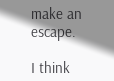make an escape.

I think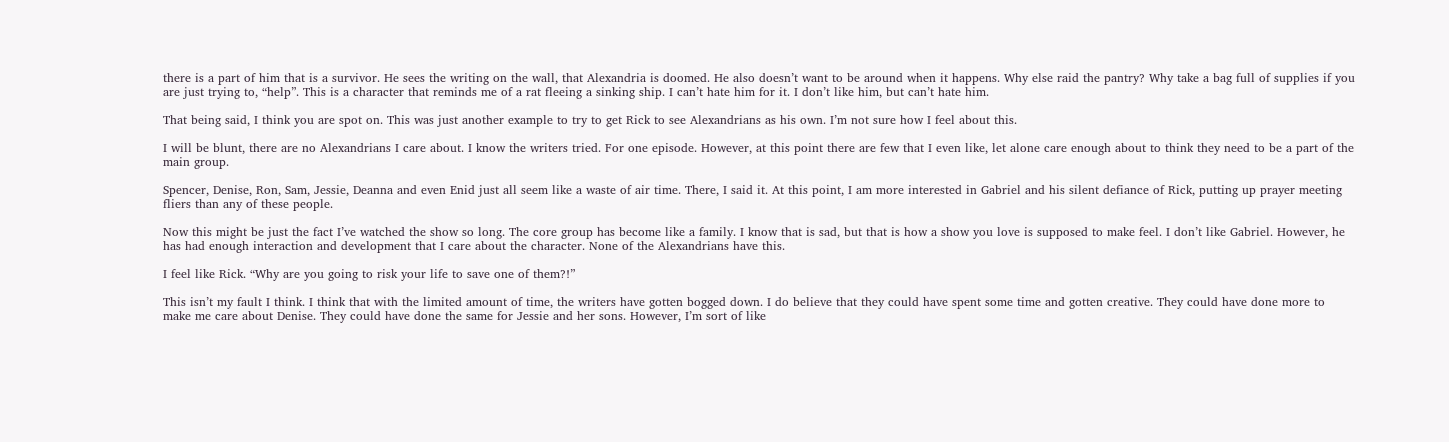there is a part of him that is a survivor. He sees the writing on the wall, that Alexandria is doomed. He also doesn’t want to be around when it happens. Why else raid the pantry? Why take a bag full of supplies if you are just trying to, “help”. This is a character that reminds me of a rat fleeing a sinking ship. I can’t hate him for it. I don’t like him, but can’t hate him.

That being said, I think you are spot on. This was just another example to try to get Rick to see Alexandrians as his own. I’m not sure how I feel about this.

I will be blunt, there are no Alexandrians I care about. I know the writers tried. For one episode. However, at this point there are few that I even like, let alone care enough about to think they need to be a part of the main group.

Spencer, Denise, Ron, Sam, Jessie, Deanna and even Enid just all seem like a waste of air time. There, I said it. At this point, I am more interested in Gabriel and his silent defiance of Rick, putting up prayer meeting fliers than any of these people.

Now this might be just the fact I’ve watched the show so long. The core group has become like a family. I know that is sad, but that is how a show you love is supposed to make feel. I don’t like Gabriel. However, he has had enough interaction and development that I care about the character. None of the Alexandrians have this.

I feel like Rick. “Why are you going to risk your life to save one of them?!”

This isn’t my fault I think. I think that with the limited amount of time, the writers have gotten bogged down. I do believe that they could have spent some time and gotten creative. They could have done more to make me care about Denise. They could have done the same for Jessie and her sons. However, I’m sort of like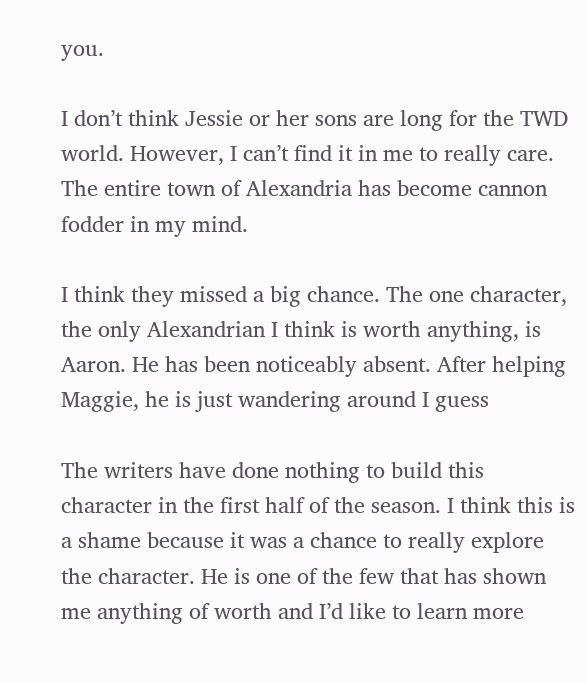you.

I don’t think Jessie or her sons are long for the TWD world. However, I can’t find it in me to really care. The entire town of Alexandria has become cannon fodder in my mind.

I think they missed a big chance. The one character, the only Alexandrian I think is worth anything, is Aaron. He has been noticeably absent. After helping Maggie, he is just wandering around I guess

The writers have done nothing to build this character in the first half of the season. I think this is a shame because it was a chance to really explore the character. He is one of the few that has shown me anything of worth and I’d like to learn more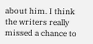about him. I think the writers really missed a chance to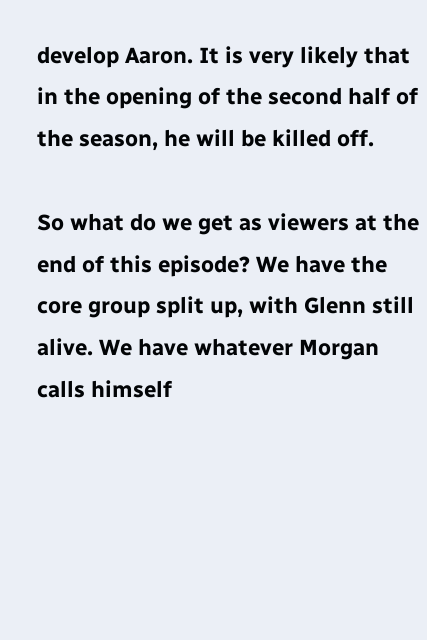develop Aaron. It is very likely that in the opening of the second half of the season, he will be killed off.

So what do we get as viewers at the end of this episode? We have the core group split up, with Glenn still alive. We have whatever Morgan calls himself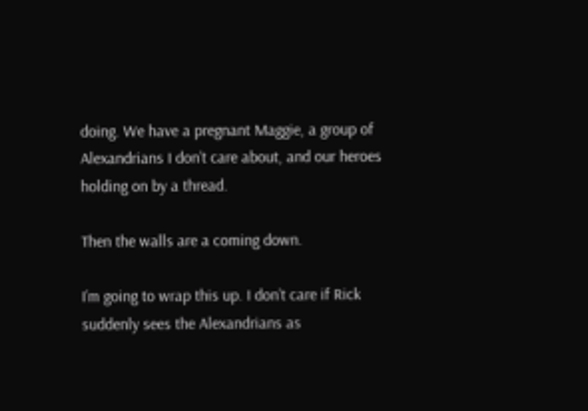doing. We have a pregnant Maggie, a group of Alexandrians I don’t care about, and our heroes holding on by a thread.

Then the walls are a coming down.

I’m going to wrap this up. I don’t care if Rick suddenly sees the Alexandrians as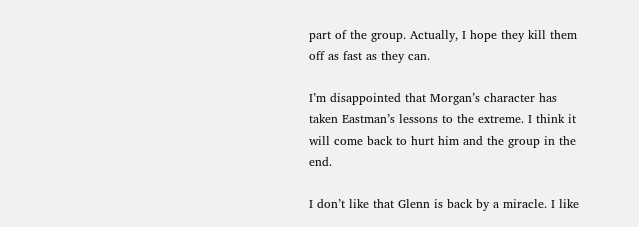part of the group. Actually, I hope they kill them off as fast as they can.

I’m disappointed that Morgan’s character has taken Eastman’s lessons to the extreme. I think it will come back to hurt him and the group in the end.

I don’t like that Glenn is back by a miracle. I like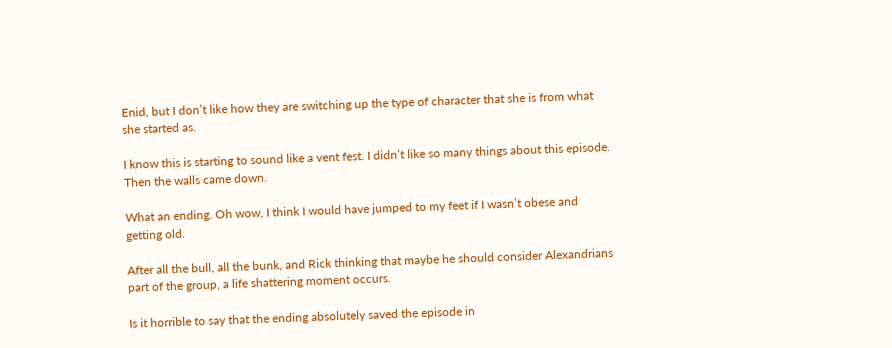Enid, but I don’t like how they are switching up the type of character that she is from what she started as.

I know this is starting to sound like a vent fest. I didn’t like so many things about this episode. Then the walls came down.

What an ending. Oh wow, I think I would have jumped to my feet if I wasn’t obese and getting old.

After all the bull, all the bunk, and Rick thinking that maybe he should consider Alexandrians part of the group, a life shattering moment occurs.

Is it horrible to say that the ending absolutely saved the episode in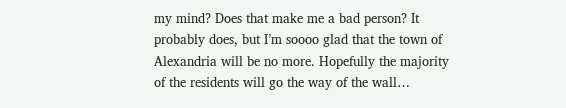my mind? Does that make me a bad person? It probably does, but I’m soooo glad that the town of Alexandria will be no more. Hopefully the majority of the residents will go the way of the wall…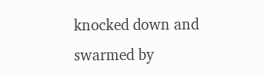knocked down and swarmed by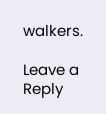walkers.

Leave a Reply